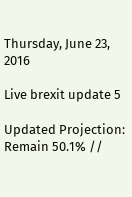Thursday, June 23, 2016

Live brexit update 5

Updated Projection: Remain 50.1% //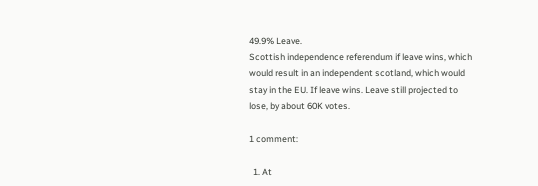49.9% Leave.
Scottish independence referendum if leave wins, which would result in an independent scotland, which would stay in the EU. If leave wins. Leave still projected to lose, by about 60K votes.

1 comment:

  1. At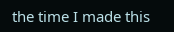the time I made this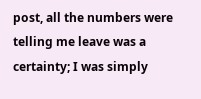post, all the numbers were telling me leave was a certainty; I was simply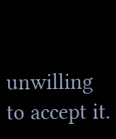unwilling to accept it.